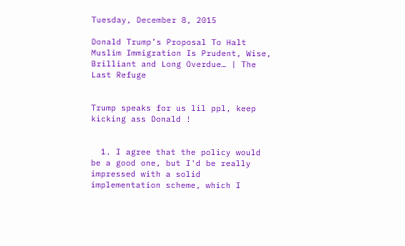Tuesday, December 8, 2015

Donald Trump’s Proposal To Halt Muslim Immigration Is Prudent, Wise, Brilliant and Long Overdue… | The Last Refuge


Trump speaks for us lil ppl, keep kicking ass Donald !


  1. I agree that the policy would be a good one, but I'd be really impressed with a solid implementation scheme, which I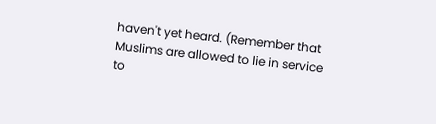haven't yet heard. (Remember that Muslims are allowed to lie in service to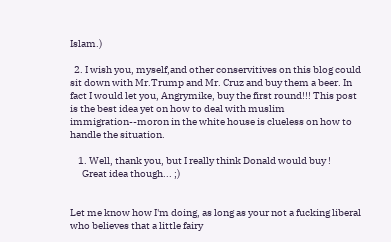Islam.)

  2. I wish you, myself,and other conservitives on this blog could sit down with Mr.Trump and Mr. Cruz and buy them a beer. In fact I would let you, Angrymike, buy the first round!!! This post is the best idea yet on how to deal with muslim immigration--moron in the white house is clueless on how to handle the situation.

    1. Well, thank you, but I really think Donald would buy !
      Great idea though... ;)


Let me know how I'm doing, as long as your not a fucking liberal who believes that a little fairy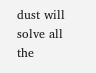dust will solve all the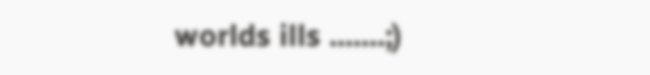worlds ills .......;)